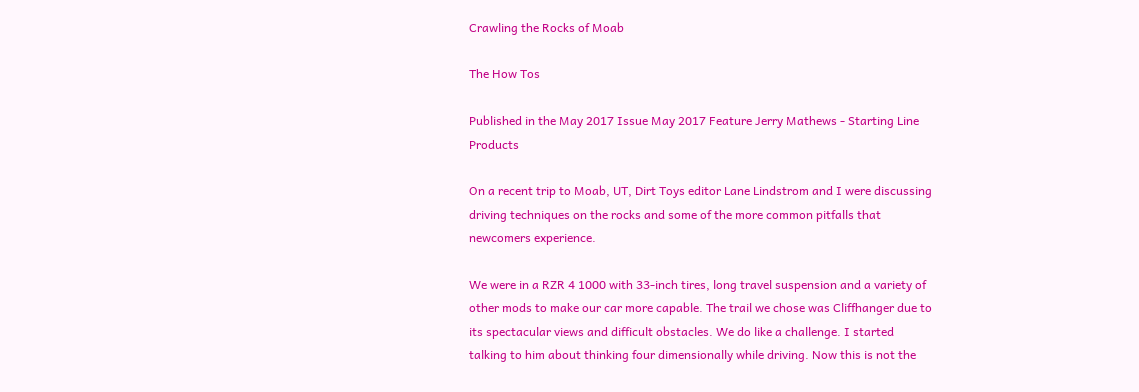Crawling the Rocks of Moab

The How Tos

Published in the May 2017 Issue May 2017 Feature Jerry Mathews - Starting Line Products

On a recent trip to Moab, UT, Dirt Toys editor Lane Lindstrom and I were discussing driving techniques on the rocks and some of the more common pitfalls that newcomers experience.

We were in a RZR 4 1000 with 33-inch tires, long travel suspension and a variety of other mods to make our car more capable. The trail we chose was Cliffhanger due to its spectacular views and difficult obstacles. We do like a challenge. I started talking to him about thinking four dimensionally while driving. Now this is not the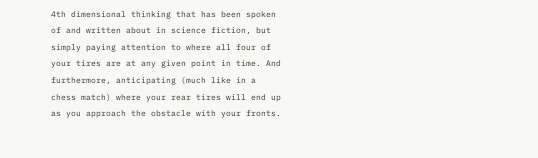4th dimensional thinking that has been spoken of and written about in science fiction, but simply paying attention to where all four of your tires are at any given point in time. And furthermore, anticipating (much like in a chess match) where your rear tires will end up as you approach the obstacle with your fronts.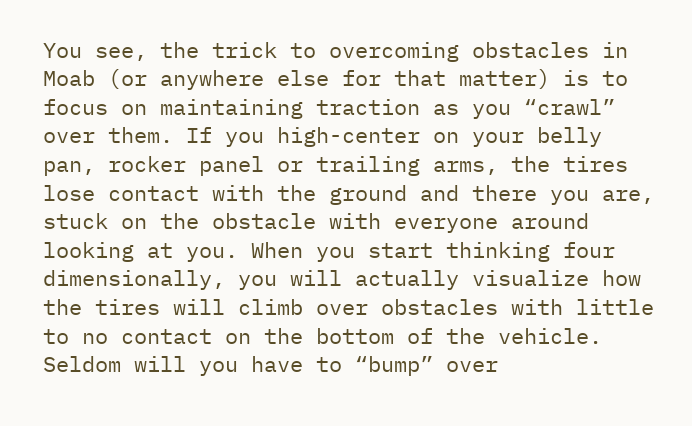You see, the trick to overcoming obstacles in Moab (or anywhere else for that matter) is to focus on maintaining traction as you “crawl” over them. If you high-center on your belly pan, rocker panel or trailing arms, the tires lose contact with the ground and there you are, stuck on the obstacle with everyone around looking at you. When you start thinking four dimensionally, you will actually visualize how the tires will climb over obstacles with little to no contact on the bottom of the vehicle. Seldom will you have to “bump” over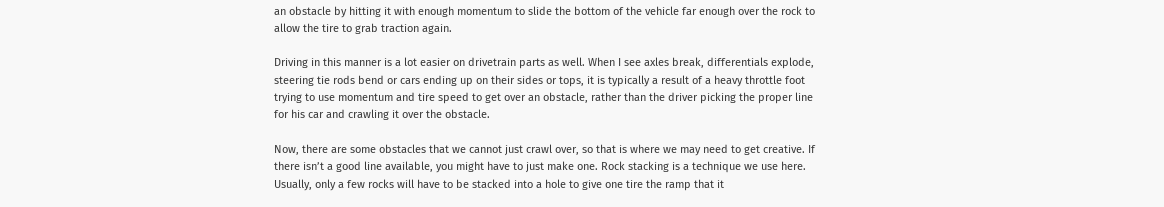an obstacle by hitting it with enough momentum to slide the bottom of the vehicle far enough over the rock to allow the tire to grab traction again.

Driving in this manner is a lot easier on drivetrain parts as well. When I see axles break, differentials explode, steering tie rods bend or cars ending up on their sides or tops, it is typically a result of a heavy throttle foot trying to use momentum and tire speed to get over an obstacle, rather than the driver picking the proper line for his car and crawling it over the obstacle.

Now, there are some obstacles that we cannot just crawl over, so that is where we may need to get creative. If there isn’t a good line available, you might have to just make one. Rock stacking is a technique we use here. Usually, only a few rocks will have to be stacked into a hole to give one tire the ramp that it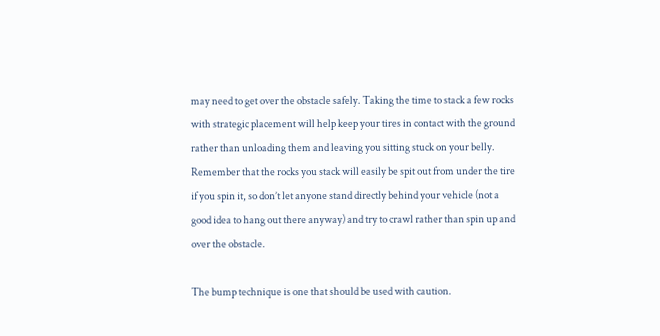may need to get over the obstacle safely. Taking the time to stack a few rocks with strategic placement will help keep your tires in contact with the ground rather than unloading them and leaving you sitting stuck on your belly. Remember that the rocks you stack will easily be spit out from under the tire if you spin it, so don’t let anyone stand directly behind your vehicle (not a good idea to hang out there anyway) and try to crawl rather than spin up and over the obstacle.

The bump technique is one that should be used with caution.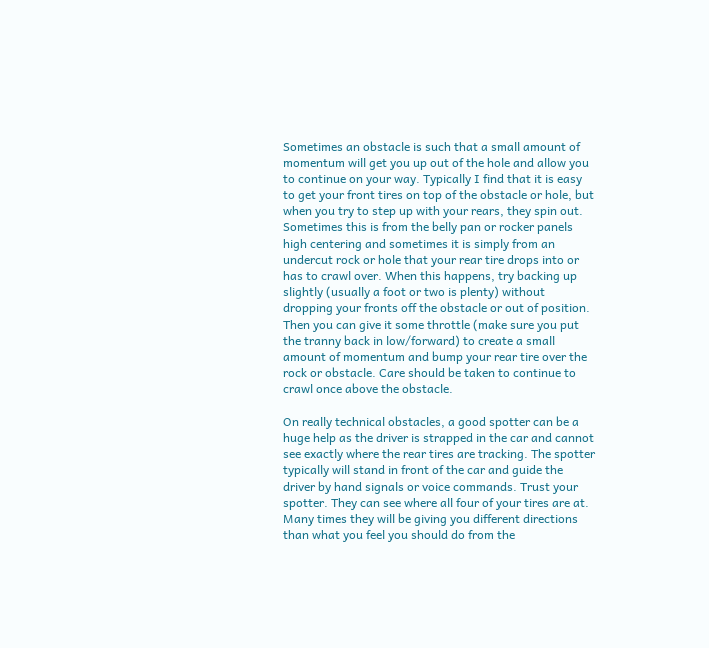Sometimes an obstacle is such that a small amount of momentum will get you up out of the hole and allow you to continue on your way. Typically I find that it is easy to get your front tires on top of the obstacle or hole, but when you try to step up with your rears, they spin out. Sometimes this is from the belly pan or rocker panels high centering and sometimes it is simply from an undercut rock or hole that your rear tire drops into or has to crawl over. When this happens, try backing up slightly (usually a foot or two is plenty) without dropping your fronts off the obstacle or out of position. Then you can give it some throttle (make sure you put the tranny back in low/forward) to create a small amount of momentum and bump your rear tire over the rock or obstacle. Care should be taken to continue to crawl once above the obstacle.

On really technical obstacles, a good spotter can be a huge help as the driver is strapped in the car and cannot see exactly where the rear tires are tracking. The spotter typically will stand in front of the car and guide the driver by hand signals or voice commands. Trust your spotter. They can see where all four of your tires are at. Many times they will be giving you different directions than what you feel you should do from the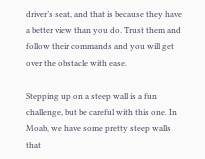driver’s seat, and that is because they have a better view than you do. Trust them and follow their commands and you will get over the obstacle with ease.

Stepping up on a steep wall is a fun challenge, but be careful with this one. In Moab, we have some pretty steep walls that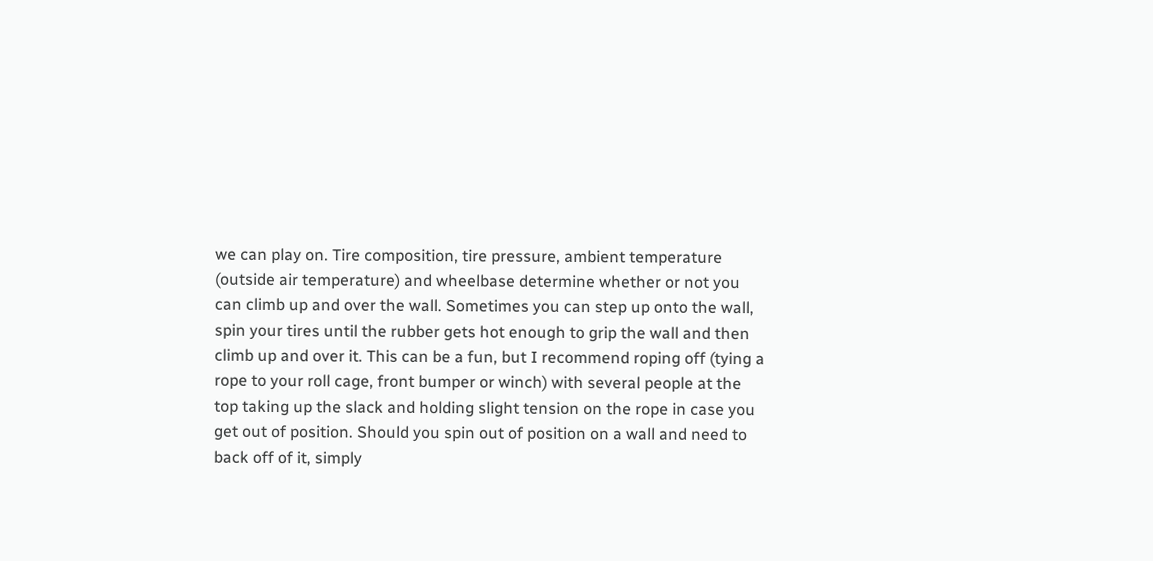we can play on. Tire composition, tire pressure, ambient temperature (outside air temperature) and wheelbase determine whether or not you can climb up and over the wall. Sometimes you can step up onto the wall, spin your tires until the rubber gets hot enough to grip the wall and then climb up and over it. This can be a fun, but I recommend roping off (tying a rope to your roll cage, front bumper or winch) with several people at the top taking up the slack and holding slight tension on the rope in case you get out of position. Should you spin out of position on a wall and need to back off of it, simply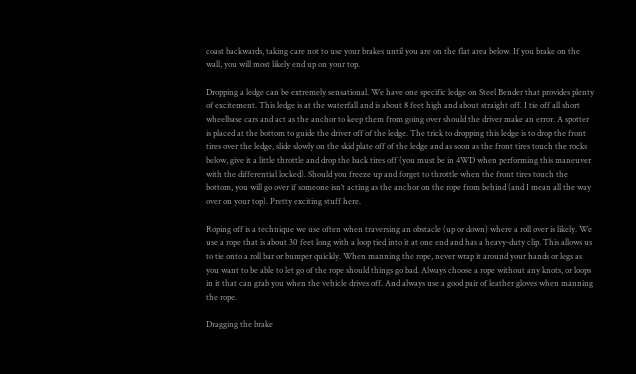coast backwards, taking care not to use your brakes until you are on the flat area below. If you brake on the wall, you will most likely end up on your top.

Dropping a ledge can be extremely sensational. We have one specific ledge on Steel Bender that provides plenty of excitement. This ledge is at the waterfall and is about 8 feet high and about straight off. I tie off all short wheelbase cars and act as the anchor to keep them from going over should the driver make an error. A spotter is placed at the bottom to guide the driver off of the ledge. The trick to dropping this ledge is to drop the front tires over the ledge, slide slowly on the skid plate off of the ledge and as soon as the front tires touch the rocks below, give it a little throttle and drop the back tires off (you must be in 4WD when performing this maneuver with the differential locked). Should you freeze up and forget to throttle when the front tires touch the bottom, you will go over if someone isn’t acting as the anchor on the rope from behind (and I mean all the way over on your top). Pretty exciting stuff here.

Roping off is a technique we use often when traversing an obstacle (up or down) where a roll over is likely. We use a rope that is about 30 feet long with a loop tied into it at one end and has a heavy-duty clip. This allows us to tie onto a roll bar or bumper quickly. When manning the rope, never wrap it around your hands or legs as you want to be able to let go of the rope should things go bad. Always choose a rope without any knots, or loops in it that can grab you when the vehicle drives off. And always use a good pair of leather gloves when manning the rope.

Dragging the brake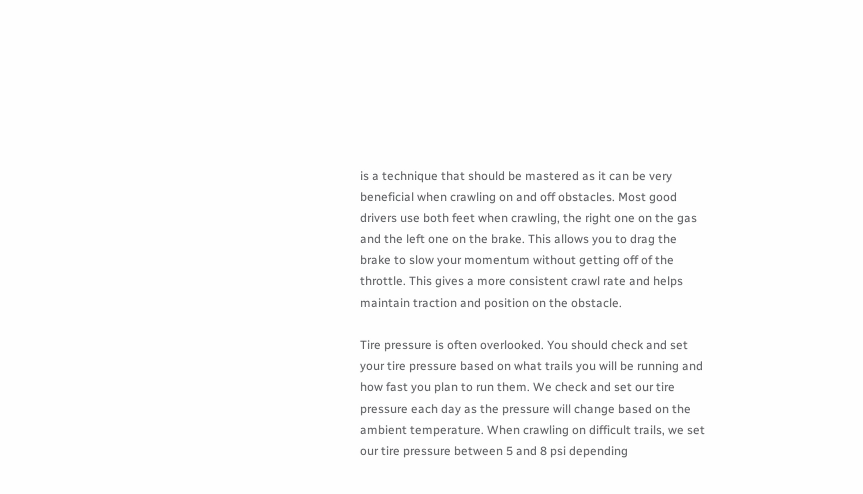is a technique that should be mastered as it can be very beneficial when crawling on and off obstacles. Most good drivers use both feet when crawling, the right one on the gas and the left one on the brake. This allows you to drag the brake to slow your momentum without getting off of the throttle. This gives a more consistent crawl rate and helps maintain traction and position on the obstacle.

Tire pressure is often overlooked. You should check and set your tire pressure based on what trails you will be running and how fast you plan to run them. We check and set our tire pressure each day as the pressure will change based on the ambient temperature. When crawling on difficult trails, we set our tire pressure between 5 and 8 psi depending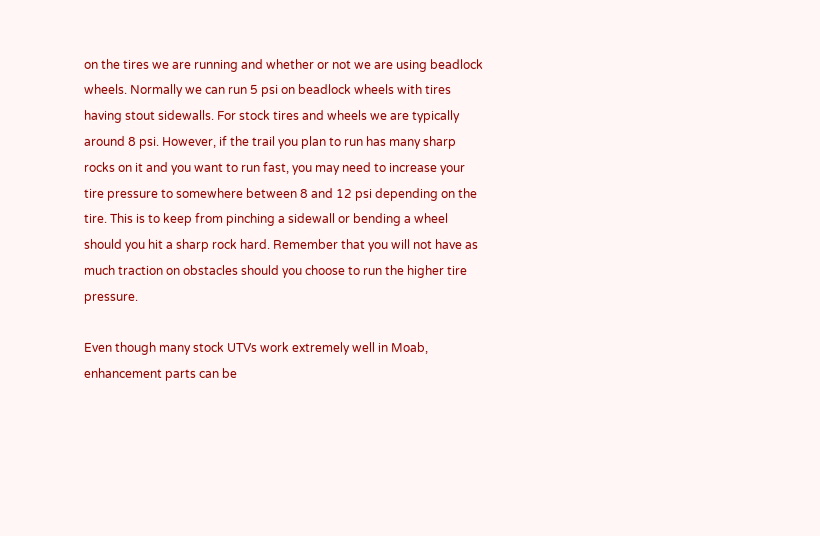on the tires we are running and whether or not we are using beadlock wheels. Normally we can run 5 psi on beadlock wheels with tires having stout sidewalls. For stock tires and wheels we are typically around 8 psi. However, if the trail you plan to run has many sharp rocks on it and you want to run fast, you may need to increase your tire pressure to somewhere between 8 and 12 psi depending on the tire. This is to keep from pinching a sidewall or bending a wheel should you hit a sharp rock hard. Remember that you will not have as much traction on obstacles should you choose to run the higher tire pressure.

Even though many stock UTVs work extremely well in Moab, enhancement parts can be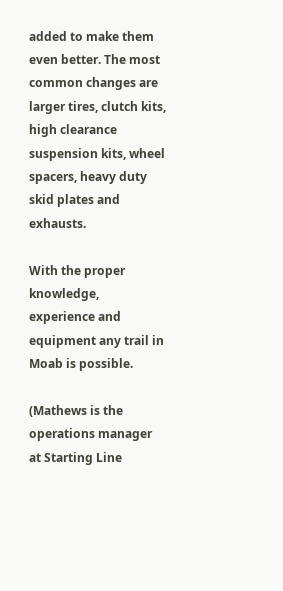added to make them even better. The most common changes are larger tires, clutch kits, high clearance suspension kits, wheel spacers, heavy duty skid plates and exhausts.

With the proper knowledge, experience and equipment any trail in Moab is possible.

(Mathews is the operations manager at Starting Line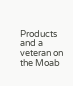Products and a veteran on the Moab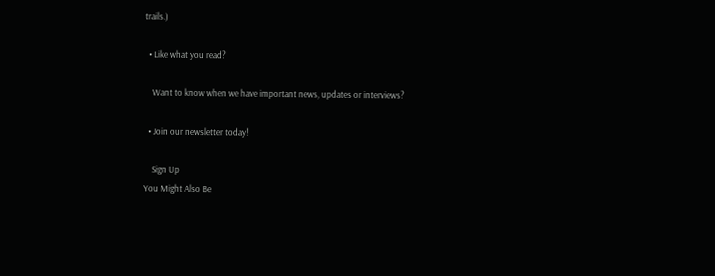trails.)

  • Like what you read?

    Want to know when we have important news, updates or interviews?

  • Join our newsletter today!

    Sign Up
You Might Also Be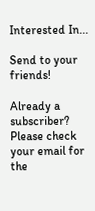Interested In...

Send to your friends!

Already a subscriber? Please check your email for the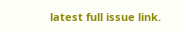latest full issue link.